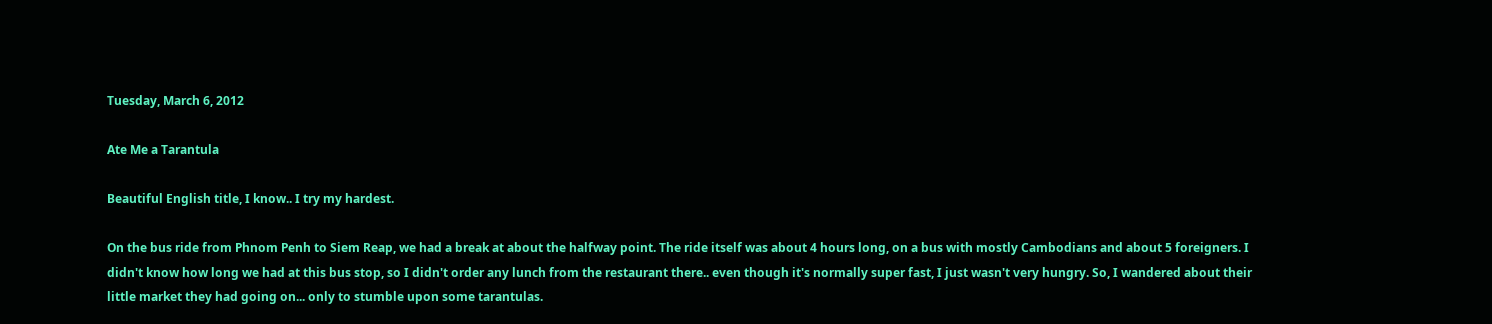Tuesday, March 6, 2012

Ate Me a Tarantula

Beautiful English title, I know.. I try my hardest.

On the bus ride from Phnom Penh to Siem Reap, we had a break at about the halfway point. The ride itself was about 4 hours long, on a bus with mostly Cambodians and about 5 foreigners. I didn't know how long we had at this bus stop, so I didn't order any lunch from the restaurant there.. even though it's normally super fast, I just wasn't very hungry. So, I wandered about their little market they had going on... only to stumble upon some tarantulas.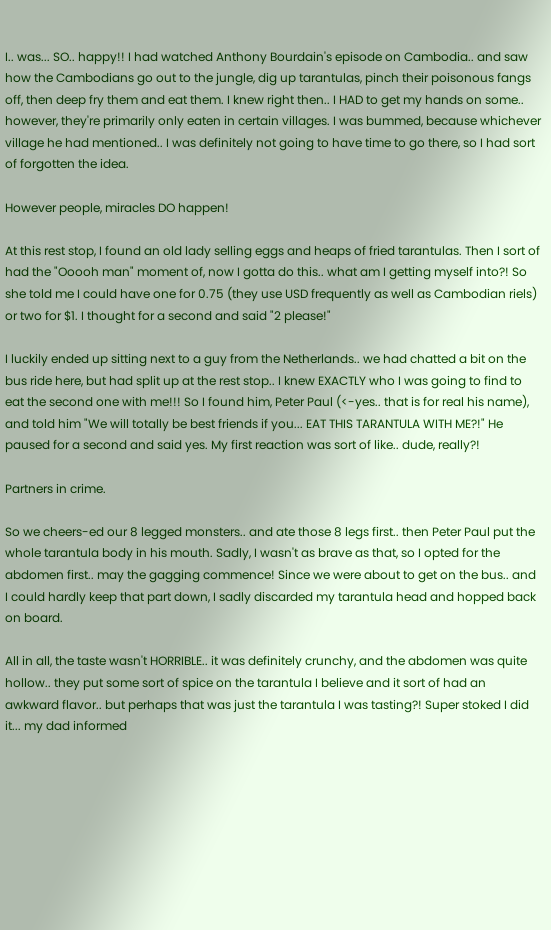I.. was... SO.. happy!! I had watched Anthony Bourdain's episode on Cambodia.. and saw how the Cambodians go out to the jungle, dig up tarantulas, pinch their poisonous fangs off, then deep fry them and eat them. I knew right then.. I HAD to get my hands on some.. however, they're primarily only eaten in certain villages. I was bummed, because whichever village he had mentioned.. I was definitely not going to have time to go there, so I had sort of forgotten the idea.

However people, miracles DO happen!

At this rest stop, I found an old lady selling eggs and heaps of fried tarantulas. Then I sort of had the "Ooooh man" moment of, now I gotta do this.. what am I getting myself into?! So she told me I could have one for 0.75 (they use USD frequently as well as Cambodian riels) or two for $1. I thought for a second and said "2 please!"

I luckily ended up sitting next to a guy from the Netherlands.. we had chatted a bit on the bus ride here, but had split up at the rest stop.. I knew EXACTLY who I was going to find to eat the second one with me!!! So I found him, Peter Paul (<-yes.. that is for real his name), and told him "We will totally be best friends if you... EAT THIS TARANTULA WITH ME?!" He paused for a second and said yes. My first reaction was sort of like.. dude, really?!

Partners in crime.

So we cheers-ed our 8 legged monsters.. and ate those 8 legs first.. then Peter Paul put the whole tarantula body in his mouth. Sadly, I wasn't as brave as that, so I opted for the abdomen first.. may the gagging commence! Since we were about to get on the bus.. and I could hardly keep that part down, I sadly discarded my tarantula head and hopped back on board.

All in all, the taste wasn't HORRIBLE.. it was definitely crunchy, and the abdomen was quite hollow.. they put some sort of spice on the tarantula I believe and it sort of had an awkward flavor.. but perhaps that was just the tarantula I was tasting?! Super stoked I did it... my dad informed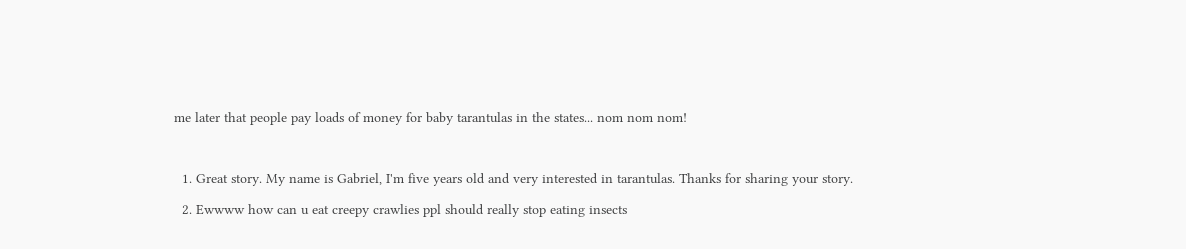me later that people pay loads of money for baby tarantulas in the states... nom nom nom!



  1. Great story. My name is Gabriel, I'm five years old and very interested in tarantulas. Thanks for sharing your story.

  2. Ewwww how can u eat creepy crawlies ppl should really stop eating insects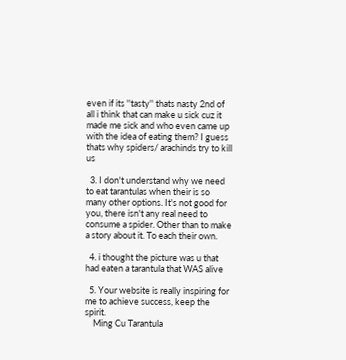even if its ''tasty'' thats nasty 2nd of all i think that can make u sick cuz it made me sick and who even came up with the idea of eating them? I guess thats why spiders/ arachinds try to kill us

  3. I don't understand why we need to eat tarantulas when their is so many other options. It's not good for you, there isn't any real need to consume a spider. Other than to make a story about it. To each their own.

  4. i thought the picture was u that had eaten a tarantula that WAS alive

  5. Your website is really inspiring for me to achieve success, keep the spirit.
    Ming Cu Tarantula